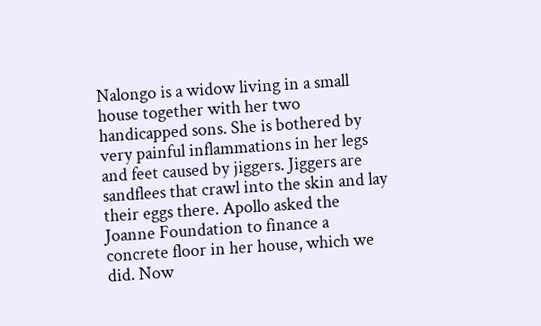Nalongo is a widow living in a small house together with her two handicapped sons. She is bothered by very painful inflammations in her legs and feet caused by jiggers. Jiggers are sandflees that crawl into the skin and lay their eggs there. Apollo asked the Joanne Foundation to finance a concrete floor in her house, which we did. Now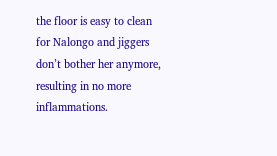the floor is easy to clean for Nalongo and jiggers don’t bother her anymore, resulting in no more inflammations.